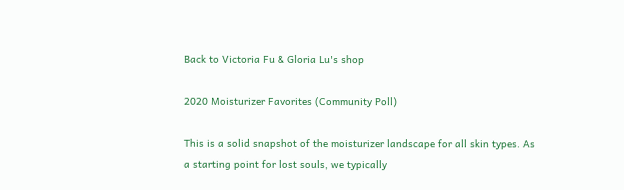Back to Victoria Fu & Gloria Lu's shop

2020 Moisturizer Favorites (Community Poll)

This is a solid snapshot of the moisturizer landscape for all skin types. As a starting point for lost souls, we typically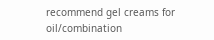recommend gel creams for oil/combination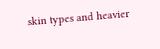skin types and heavier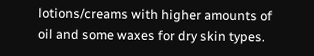lotions/creams with higher amounts of oil and some waxes for dry skin types.